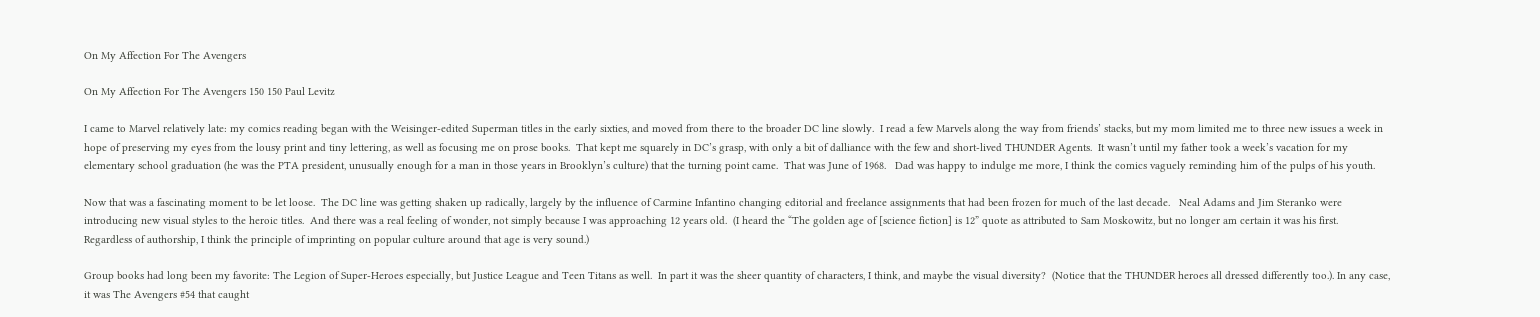On My Affection For The Avengers

On My Affection For The Avengers 150 150 Paul Levitz

I came to Marvel relatively late: my comics reading began with the Weisinger-edited Superman titles in the early sixties, and moved from there to the broader DC line slowly.  I read a few Marvels along the way from friends’ stacks, but my mom limited me to three new issues a week in hope of preserving my eyes from the lousy print and tiny lettering, as well as focusing me on prose books.  That kept me squarely in DC’s grasp, with only a bit of dalliance with the few and short-lived THUNDER Agents.  It wasn’t until my father took a week’s vacation for my elementary school graduation (he was the PTA president, unusually enough for a man in those years in Brooklyn’s culture) that the turning point came.  That was June of 1968.   Dad was happy to indulge me more, I think the comics vaguely reminding him of the pulps of his youth.

Now that was a fascinating moment to be let loose.  The DC line was getting shaken up radically, largely by the influence of Carmine Infantino changing editorial and freelance assignments that had been frozen for much of the last decade.   Neal Adams and Jim Steranko were introducing new visual styles to the heroic titles.  And there was a real feeling of wonder, not simply because I was approaching 12 years old.  (I heard the “The golden age of [science fiction] is 12” quote as attributed to Sam Moskowitz, but no longer am certain it was his first.  Regardless of authorship, I think the principle of imprinting on popular culture around that age is very sound.)

Group books had long been my favorite: The Legion of Super-Heroes especially, but Justice League and Teen Titans as well.  In part it was the sheer quantity of characters, I think, and maybe the visual diversity?  (Notice that the THUNDER heroes all dressed differently too.). In any case, it was The Avengers #54 that caught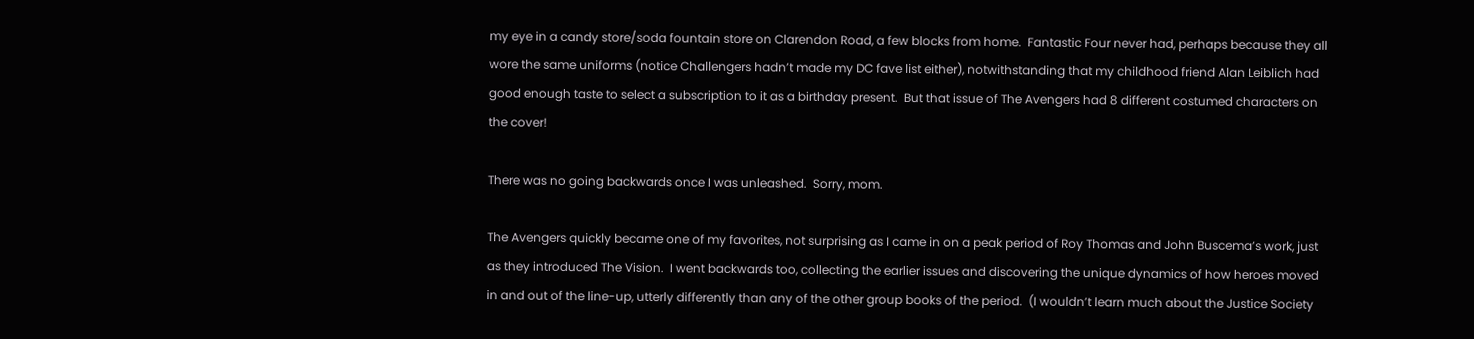my eye in a candy store/soda fountain store on Clarendon Road, a few blocks from home.  Fantastic Four never had, perhaps because they all wore the same uniforms (notice Challengers hadn’t made my DC fave list either), notwithstanding that my childhood friend Alan Leiblich had good enough taste to select a subscription to it as a birthday present.  But that issue of The Avengers had 8 different costumed characters on the cover!

There was no going backwards once I was unleashed.  Sorry, mom.

The Avengers quickly became one of my favorites, not surprising as I came in on a peak period of Roy Thomas and John Buscema’s work, just as they introduced The Vision.  I went backwards too, collecting the earlier issues and discovering the unique dynamics of how heroes moved in and out of the line-up, utterly differently than any of the other group books of the period.  (I wouldn’t learn much about the Justice Society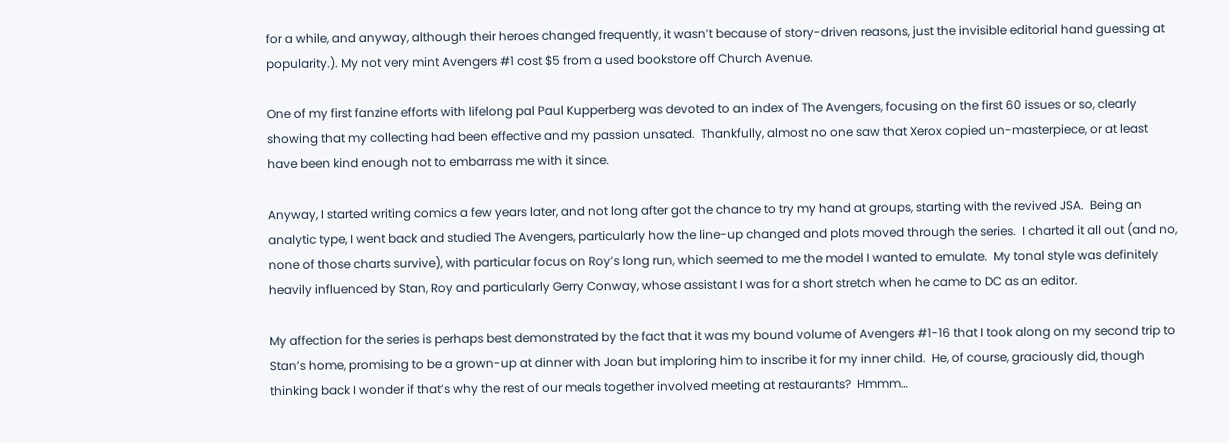for a while, and anyway, although their heroes changed frequently, it wasn’t because of story-driven reasons, just the invisible editorial hand guessing at popularity.). My not very mint Avengers #1 cost $5 from a used bookstore off Church Avenue.

One of my first fanzine efforts with lifelong pal Paul Kupperberg was devoted to an index of The Avengers, focusing on the first 60 issues or so, clearly showing that my collecting had been effective and my passion unsated.  Thankfully, almost no one saw that Xerox copied un-masterpiece, or at least have been kind enough not to embarrass me with it since.

Anyway, I started writing comics a few years later, and not long after got the chance to try my hand at groups, starting with the revived JSA.  Being an analytic type, I went back and studied The Avengers, particularly how the line-up changed and plots moved through the series.  I charted it all out (and no, none of those charts survive), with particular focus on Roy’s long run, which seemed to me the model I wanted to emulate.  My tonal style was definitely heavily influenced by Stan, Roy and particularly Gerry Conway, whose assistant I was for a short stretch when he came to DC as an editor.

My affection for the series is perhaps best demonstrated by the fact that it was my bound volume of Avengers #1-16 that I took along on my second trip to Stan’s home, promising to be a grown-up at dinner with Joan but imploring him to inscribe it for my inner child.  He, of course, graciously did, though thinking back I wonder if that’s why the rest of our meals together involved meeting at restaurants?  Hmmm…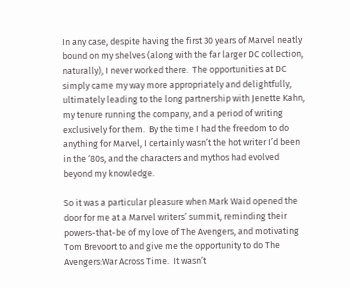In any case, despite having the first 30 years of Marvel neatly bound on my shelves (along with the far larger DC collection, naturally), I never worked there.  The opportunities at DC simply came my way more appropriately and delightfully, ultimately leading to the long partnership with Jenette Kahn, my tenure running the company, and a period of writing exclusively for them.  By the time I had the freedom to do anything for Marvel, I certainly wasn’t the hot writer I’d been in the ‘80s, and the characters and mythos had evolved beyond my knowledge.

So it was a particular pleasure when Mark Waid opened the door for me at a Marvel writers’ summit, reminding their powers-that-be of my love of The Avengers, and motivating Tom Brevoort to and give me the opportunity to do The Avengers:War Across Time.  It wasn’t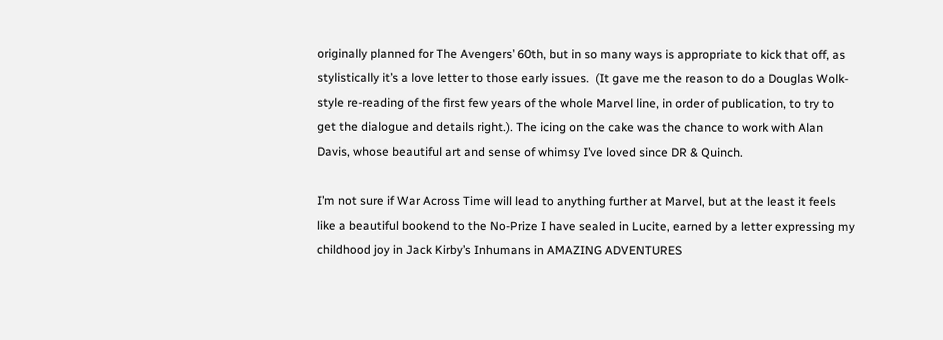originally planned for The Avengers’ 60th, but in so many ways is appropriate to kick that off, as stylistically it’s a love letter to those early issues.  (It gave me the reason to do a Douglas Wolk-style re-reading of the first few years of the whole Marvel line, in order of publication, to try to get the dialogue and details right.). The icing on the cake was the chance to work with Alan Davis, whose beautiful art and sense of whimsy I’ve loved since DR & Quinch.

I’m not sure if War Across Time will lead to anything further at Marvel, but at the least it feels like a beautiful bookend to the No-Prize I have sealed in Lucite, earned by a letter expressing my childhood joy in Jack Kirby’s Inhumans in AMAZING ADVENTURES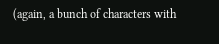(again, a bunch of characters with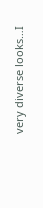very diverse looks…I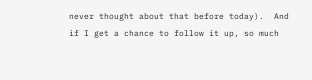never thought about that before today).  And if I get a chance to follow it up, so much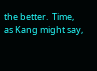the better.  Time, as Kang might say,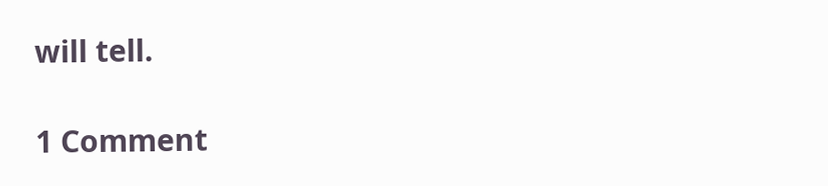will tell.

1 Comment